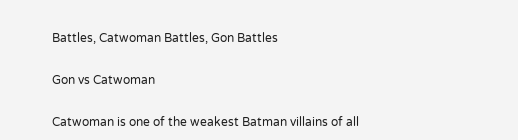Battles, Catwoman Battles, Gon Battles

Gon vs Catwoman

Catwoman is one of the weakest Batman villains of all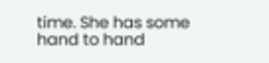time. She has some hand to hand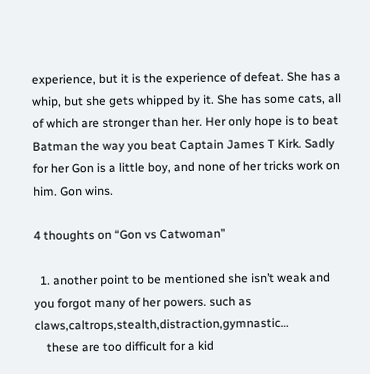experience, but it is the experience of defeat. She has a whip, but she gets whipped by it. She has some cats, all of which are stronger than her. Her only hope is to beat Batman the way you beat Captain James T Kirk. Sadly for her Gon is a little boy, and none of her tricks work on him. Gon wins.

4 thoughts on “Gon vs Catwoman”

  1. another point to be mentioned she isn’t weak and you forgot many of her powers. such as claws,caltrops,stealth,distraction,gymnastic…
    these are too difficult for a kid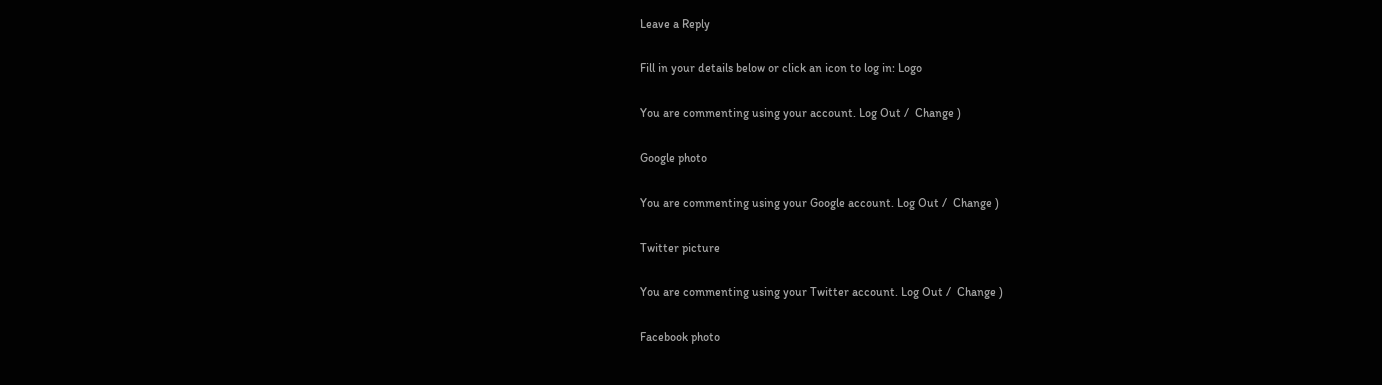Leave a Reply

Fill in your details below or click an icon to log in: Logo

You are commenting using your account. Log Out /  Change )

Google photo

You are commenting using your Google account. Log Out /  Change )

Twitter picture

You are commenting using your Twitter account. Log Out /  Change )

Facebook photo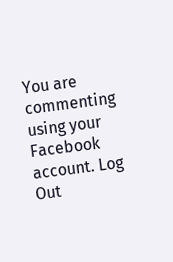You are commenting using your Facebook account. Log Out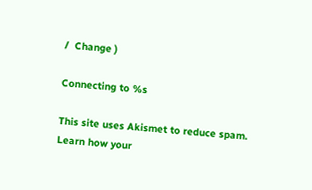/  Change )

Connecting to %s

This site uses Akismet to reduce spam. Learn how your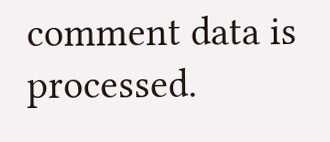comment data is processed.